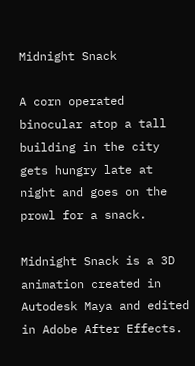Midnight Snack

A corn operated binocular atop a tall building in the city gets hungry late at night and goes on the prowl for a snack.

Midnight Snack is a 3D animation created in Autodesk Maya and edited in Adobe After Effects.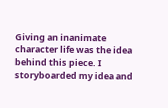Giving an inanimate character life was the idea behind this piece. I storyboarded my idea and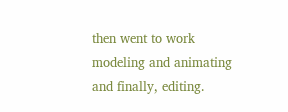then went to work modeling and animating and finally, editing.